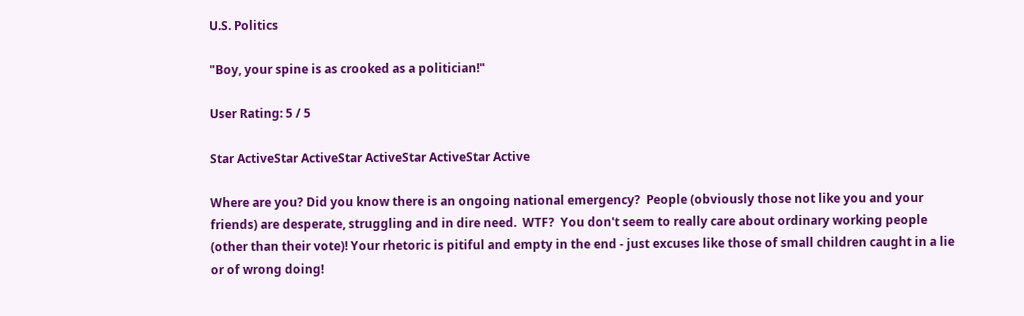U.S. Politics

"Boy, your spine is as crooked as a politician!"

User Rating: 5 / 5

Star ActiveStar ActiveStar ActiveStar ActiveStar Active

Where are you? Did you know there is an ongoing national emergency?  People (obviously those not like you and your friends) are desperate, struggling and in dire need.  WTF?  You don't seem to really care about ordinary working people (other than their vote)! Your rhetoric is pitiful and empty in the end - just excuses like those of small children caught in a lie or of wrong doing!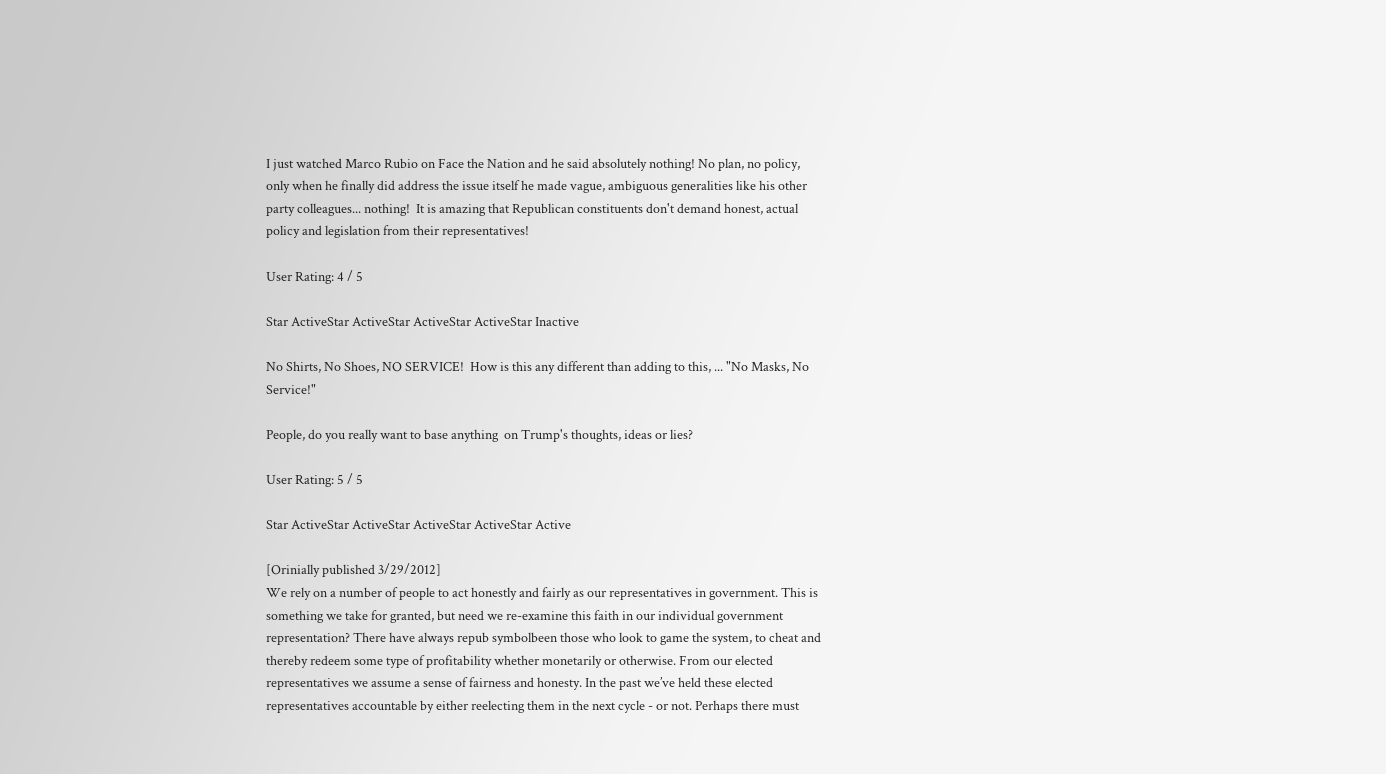I just watched Marco Rubio on Face the Nation and he said absolutely nothing! No plan, no policy, only when he finally did address the issue itself he made vague, ambiguous generalities like his other party colleagues... nothing!  It is amazing that Republican constituents don't demand honest, actual policy and legislation from their representatives!

User Rating: 4 / 5

Star ActiveStar ActiveStar ActiveStar ActiveStar Inactive

No Shirts, No Shoes, NO SERVICE!  How is this any different than adding to this, ... "No Masks, No Service!"

People, do you really want to base anything  on Trump's thoughts, ideas or lies?

User Rating: 5 / 5

Star ActiveStar ActiveStar ActiveStar ActiveStar Active

[Orinially published 3/29/2012]
We rely on a number of people to act honestly and fairly as our representatives in government. This is something we take for granted, but need we re-examine this faith in our individual government representation? There have always repub symbolbeen those who look to game the system, to cheat and thereby redeem some type of profitability whether monetarily or otherwise. From our elected representatives we assume a sense of fairness and honesty. In the past we’ve held these elected representatives accountable by either reelecting them in the next cycle - or not. Perhaps there must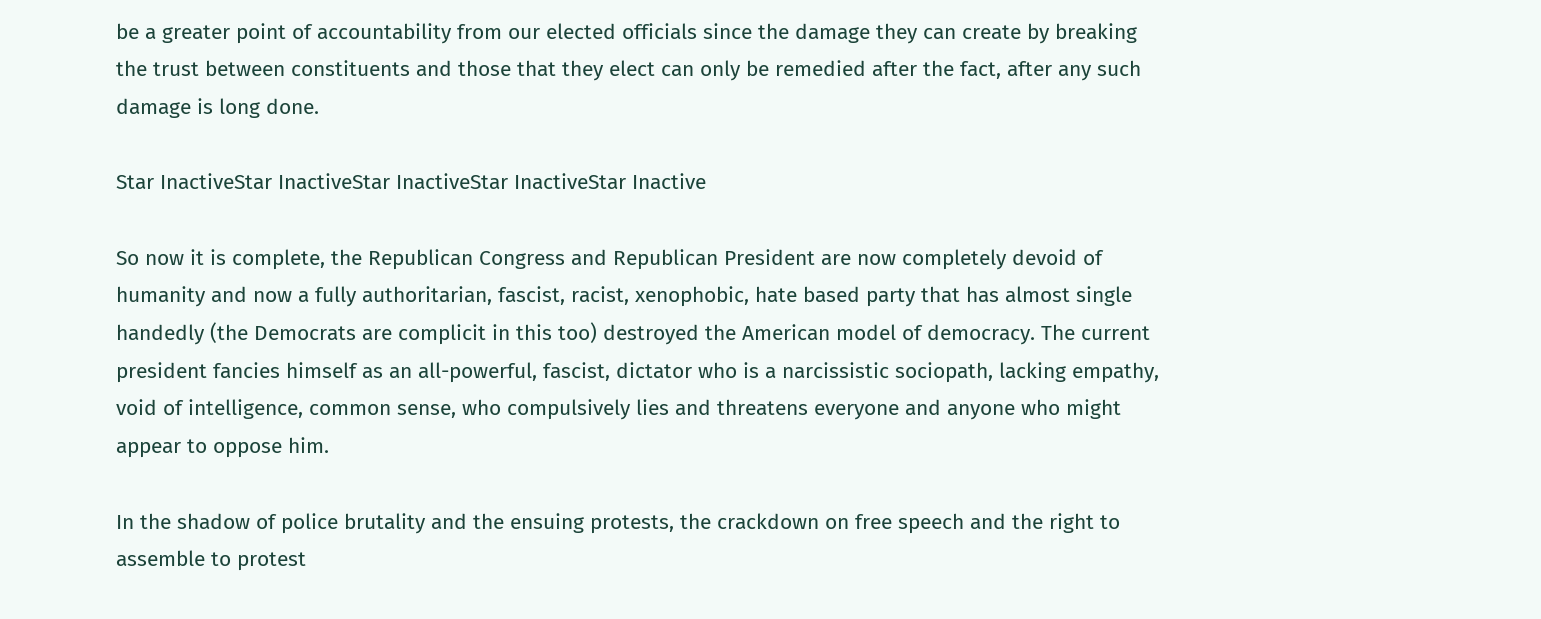be a greater point of accountability from our elected officials since the damage they can create by breaking the trust between constituents and those that they elect can only be remedied after the fact, after any such damage is long done.

Star InactiveStar InactiveStar InactiveStar InactiveStar Inactive

So now it is complete, the Republican Congress and Republican President are now completely devoid of humanity and now a fully authoritarian, fascist, racist, xenophobic, hate based party that has almost single handedly (the Democrats are complicit in this too) destroyed the American model of democracy. The current president fancies himself as an all-powerful, fascist, dictator who is a narcissistic sociopath, lacking empathy, void of intelligence, common sense, who compulsively lies and threatens everyone and anyone who might appear to oppose him.

In the shadow of police brutality and the ensuing protests, the crackdown on free speech and the right to assemble to protest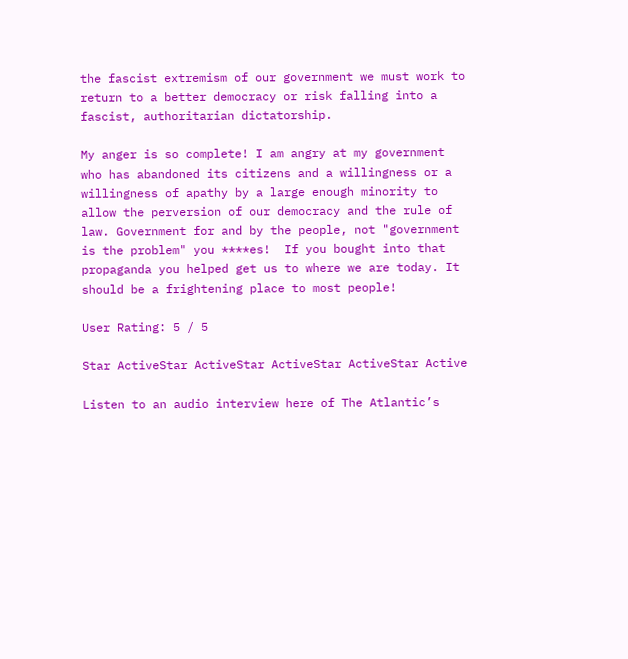the fascist extremism of our government we must work to return to a better democracy or risk falling into a fascist, authoritarian dictatorship.

My anger is so complete! I am angry at my government who has abandoned its citizens and a willingness or a willingness of apathy by a large enough minority to allow the perversion of our democracy and the rule of law. Government for and by the people, not "government is the problem" you ****es!  If you bought into that propaganda you helped get us to where we are today. It should be a frightening place to most people!

User Rating: 5 / 5

Star ActiveStar ActiveStar ActiveStar ActiveStar Active

Listen to an audio interview here of The Atlantic’s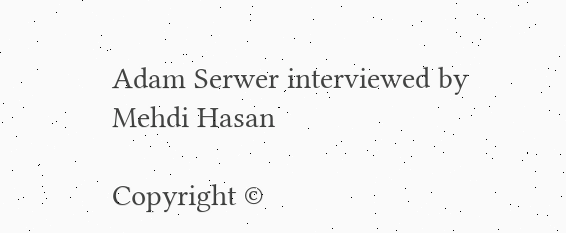Adam Serwer interviewed by Mehdi Hasan

Copyright ©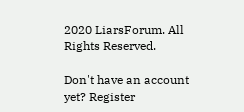2020 LiarsForum. All Rights Reserved.

Don't have an account yet? Register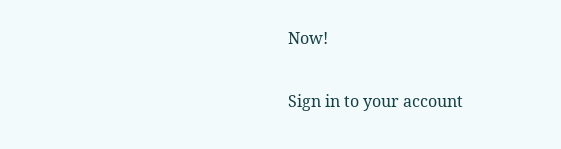Now!

Sign in to your account